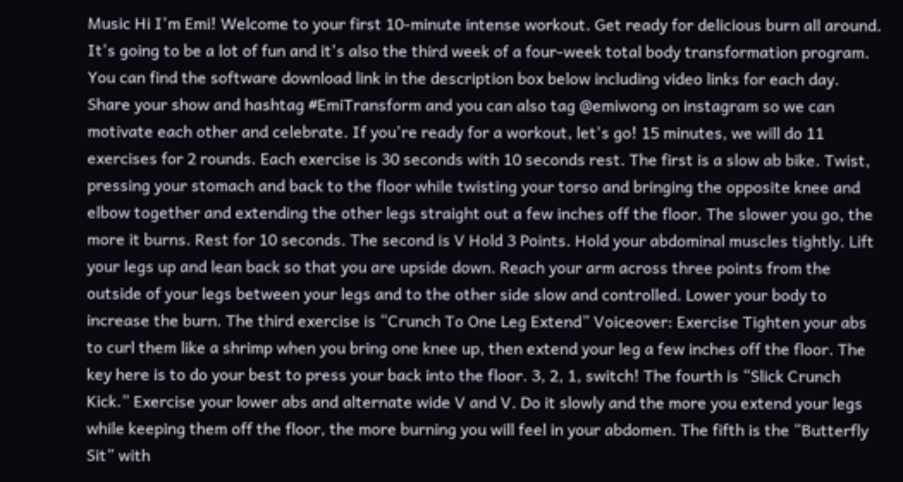Music Hi I'm Emi! Welcome to your first 10-minute intense workout. Get ready for delicious burn all around. It's going to be a lot of fun and it's also the third week of a four-week total body transformation program. You can find the software download link in the description box below including video links for each day. Share your show and hashtag #EmiTransform and you can also tag @emiwong on instagram so we can motivate each other and celebrate. If you're ready for a workout, let's go! 15 minutes, we will do 11 exercises for 2 rounds. Each exercise is 30 seconds with 10 seconds rest. The first is a slow ab bike. Twist, pressing your stomach and back to the floor while twisting your torso and bringing the opposite knee and elbow together and extending the other legs straight out a few inches off the floor. The slower you go, the more it burns. Rest for 10 seconds. The second is V Hold 3 Points. Hold your abdominal muscles tightly. Lift your legs up and lean back so that you are upside down. Reach your arm across three points from the outside of your legs between your legs and to the other side slow and controlled. Lower your body to increase the burn. The third exercise is “Crunch To One Leg Extend” Voiceover: Exercise Tighten your abs to curl them like a shrimp when you bring one knee up, then extend your leg a few inches off the floor. The key here is to do your best to press your back into the floor. 3, 2, 1, switch! The fourth is “Slick Crunch Kick.” Exercise your lower abs and alternate wide V and V. Do it slowly and the more you extend your legs while keeping them off the floor, the more burning you will feel in your abdomen. The fifth is the “Butterfly Sit” with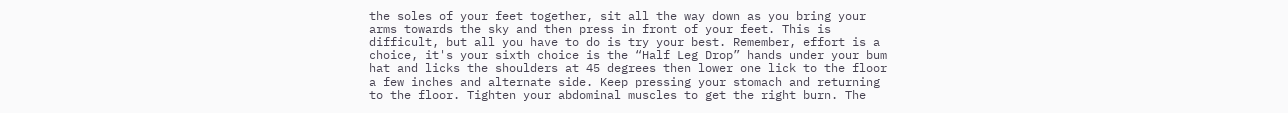the soles of your feet together, sit all the way down as you bring your arms towards the sky and then press in front of your feet. This is difficult, but all you have to do is try your best. Remember, effort is a choice, it's your sixth choice is the “Half Leg Drop” hands under your bum hat and licks the shoulders at 45 degrees then lower one lick to the floor a few inches and alternate side. Keep pressing your stomach and returning to the floor. Tighten your abdominal muscles to get the right burn. The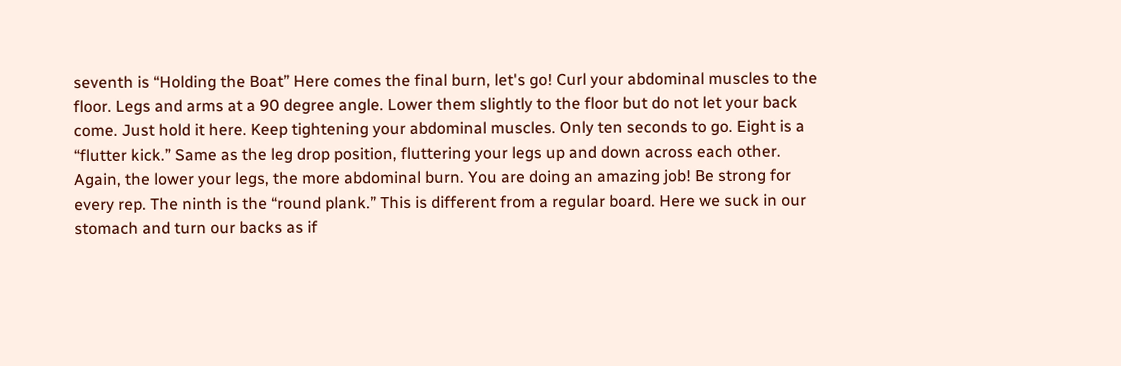seventh is “Holding the Boat” Here comes the final burn, let's go! Curl your abdominal muscles to the floor. Legs and arms at a 90 degree angle. Lower them slightly to the floor but do not let your back come. Just hold it here. Keep tightening your abdominal muscles. Only ten seconds to go. Eight is a “flutter kick.” Same as the leg drop position, fluttering your legs up and down across each other. Again, the lower your legs, the more abdominal burn. You are doing an amazing job! Be strong for every rep. The ninth is the “round plank.” This is different from a regular board. Here we suck in our stomach and turn our backs as if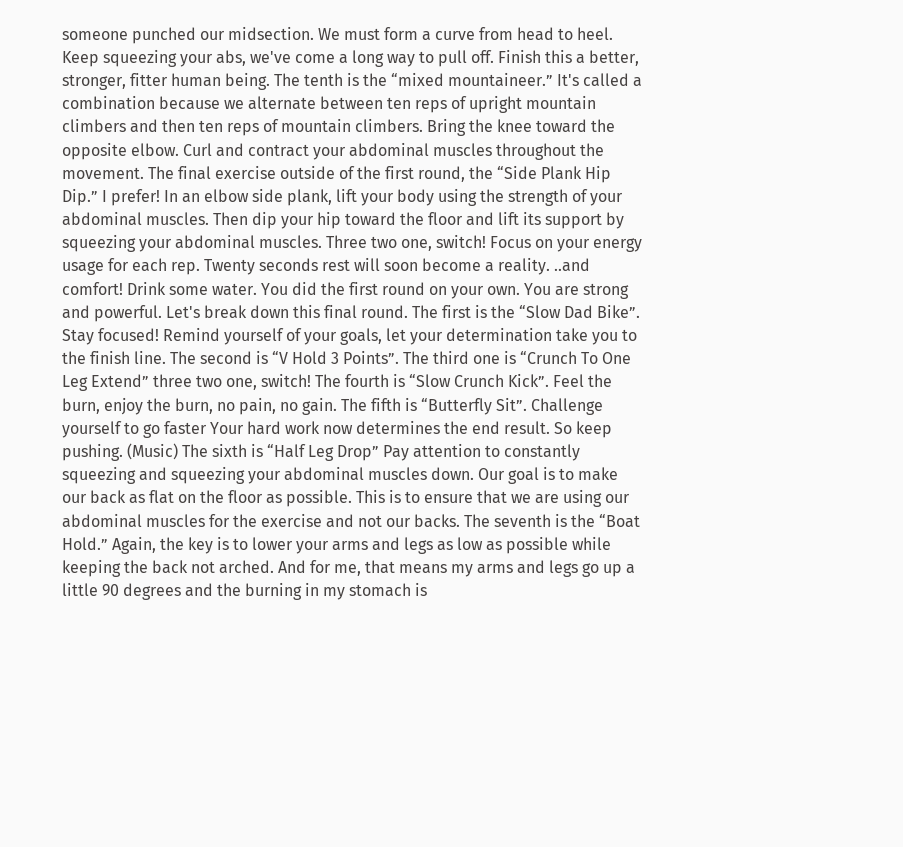someone punched our midsection. We must form a curve from head to heel. Keep squeezing your abs, we've come a long way to pull off. Finish this a better, stronger, fitter human being. The tenth is the “mixed mountaineer.” It's called a combination because we alternate between ten reps of upright mountain climbers and then ten reps of mountain climbers. Bring the knee toward the opposite elbow. Curl and contract your abdominal muscles throughout the movement. The final exercise outside of the first round, the “Side Plank Hip Dip.” I prefer! In an elbow side plank, lift your body using the strength of your abdominal muscles. Then dip your hip toward the floor and lift its support by squeezing your abdominal muscles. Three two one, switch! Focus on your energy usage for each rep. Twenty seconds rest will soon become a reality. ..and comfort! Drink some water. You did the first round on your own. You are strong and powerful. Let's break down this final round. The first is the “Slow Dad Bike”. Stay focused! Remind yourself of your goals, let your determination take you to the finish line. The second is “V Hold 3 Points”. The third one is “Crunch To One Leg Extend” three two one, switch! The fourth is “Slow Crunch Kick”. Feel the burn, enjoy the burn, no pain, no gain. The fifth is “Butterfly Sit”. Challenge yourself to go faster Your hard work now determines the end result. So keep pushing. (Music) The sixth is “Half Leg Drop” Pay attention to constantly squeezing and squeezing your abdominal muscles down. Our goal is to make our back as flat on the floor as possible. This is to ensure that we are using our abdominal muscles for the exercise and not our backs. The seventh is the “Boat Hold.” Again, the key is to lower your arms and legs as low as possible while keeping the back not arched. And for me, that means my arms and legs go up a little 90 degrees and the burning in my stomach is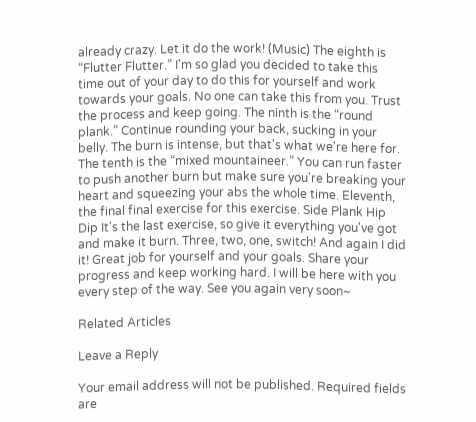already crazy. Let it do the work! (Music) The eighth is “Flutter Flutter.” I'm so glad you decided to take this time out of your day to do this for yourself and work towards your goals. No one can take this from you. Trust the process and keep going. The ninth is the “round plank.” Continue rounding your back, sucking in your belly. The burn is intense, but that's what we're here for. The tenth is the “mixed mountaineer.” You can run faster to push another burn but make sure you're breaking your heart and squeezing your abs the whole time. Eleventh, the final final exercise for this exercise. Side Plank Hip Dip It's the last exercise, so give it everything you've got and make it burn. Three, two, one, switch! And again I did it! Great job for yourself and your goals. Share your progress and keep working hard. I will be here with you every step of the way. See you again very soon~

Related Articles

Leave a Reply

Your email address will not be published. Required fields are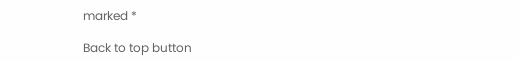marked *

Back to top button